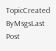TopicCreated ByMsgsLast Post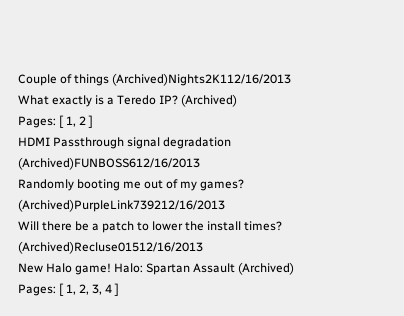Couple of things (Archived)Nights2K112/16/2013
What exactly is a Teredo IP? (Archived)
Pages: [ 1, 2 ]
HDMI Passthrough signal degradation (Archived)FUNBOSS612/16/2013
Randomly booting me out of my games? (Archived)PurpleLink739212/16/2013
Will there be a patch to lower the install times? (Archived)Recluse01512/16/2013
New Halo game! Halo: Spartan Assault (Archived)
Pages: [ 1, 2, 3, 4 ]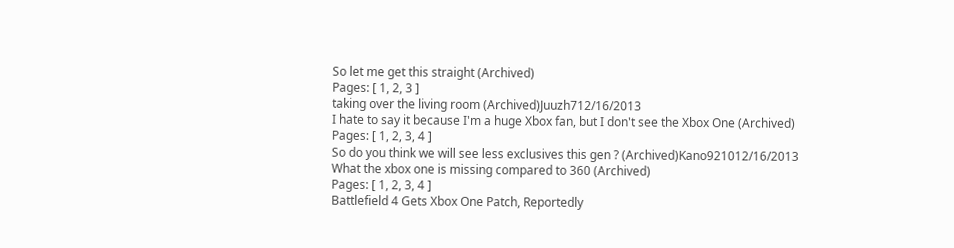So let me get this straight (Archived)
Pages: [ 1, 2, 3 ]
taking over the living room (Archived)Juuzh712/16/2013
I hate to say it because I'm a huge Xbox fan, but I don't see the Xbox One (Archived)
Pages: [ 1, 2, 3, 4 ]
So do you think we will see less exclusives this gen ? (Archived)Kano921012/16/2013
What the xbox one is missing compared to 360 (Archived)
Pages: [ 1, 2, 3, 4 ]
Battlefield 4 Gets Xbox One Patch, Reportedly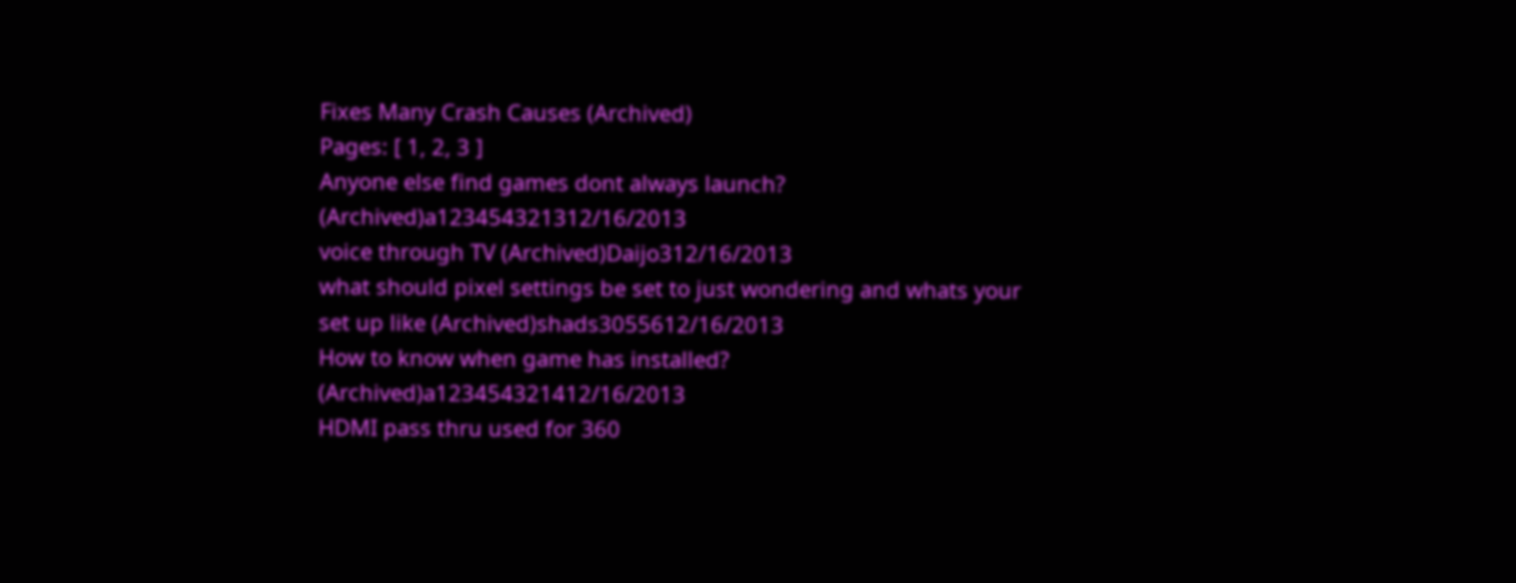Fixes Many Crash Causes (Archived)
Pages: [ 1, 2, 3 ]
Anyone else find games dont always launch? (Archived)a123454321312/16/2013
voice through TV (Archived)Daijo312/16/2013
what should pixel settings be set to just wondering and whats your set up like (Archived)shads3055612/16/2013
How to know when game has installed? (Archived)a123454321412/16/2013
HDMI pass thru used for 360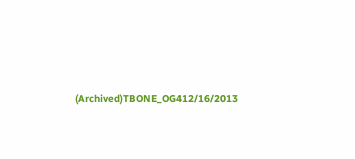(Archived)TBONE_OG412/16/2013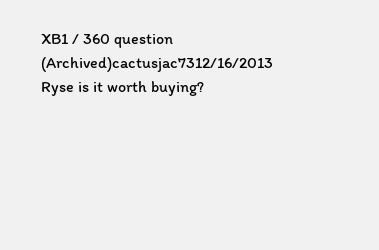XB1 / 360 question (Archived)cactusjac7312/16/2013
Ryse is it worth buying?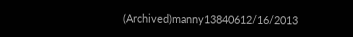(Archived)manny13840612/16/2013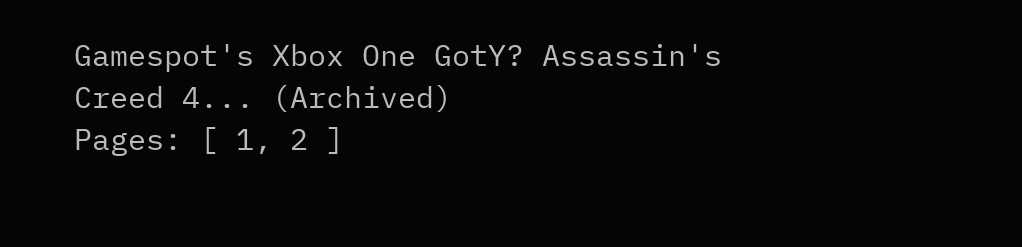Gamespot's Xbox One GotY? Assassin's Creed 4... (Archived)
Pages: [ 1, 2 ]